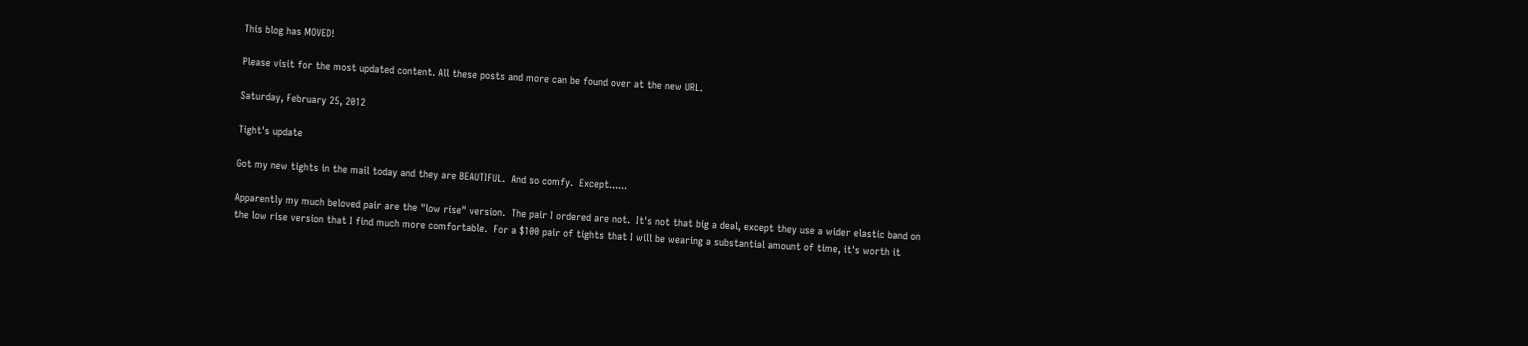This blog has MOVED!

Please visit for the most updated content. All these posts and more can be found over at the new URL.

Saturday, February 25, 2012

Tight's update

Got my new tights in the mail today and they are BEAUTIFUL.  And so comfy.  Except......

Apparently my much beloved pair are the "low rise" version.  The pair I ordered are not.  It's not that big a deal, except they use a wider elastic band on the low rise version that I find much more comfortable.  For a $100 pair of tights that I will be wearing a substantial amount of time, it's worth it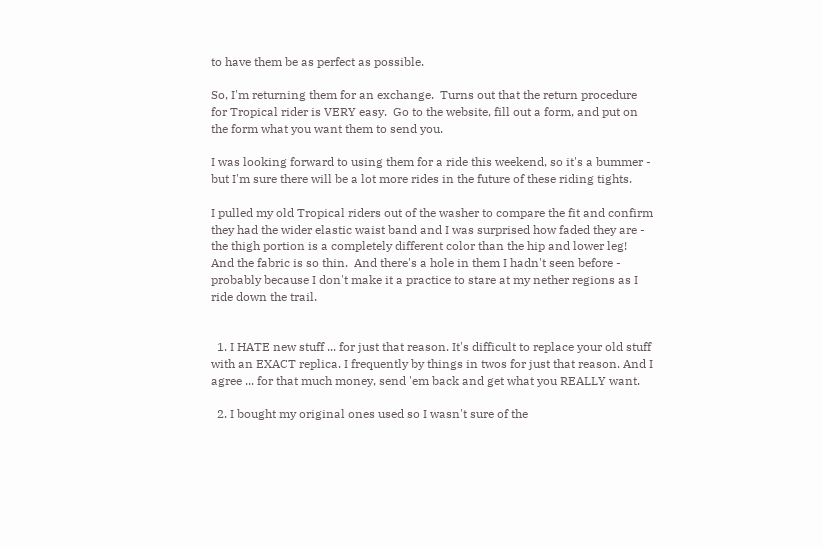to have them be as perfect as possible.

So, I'm returning them for an exchange.  Turns out that the return procedure for Tropical rider is VERY easy.  Go to the website, fill out a form, and put on the form what you want them to send you.

I was looking forward to using them for a ride this weekend, so it's a bummer - but I'm sure there will be a lot more rides in the future of these riding tights.

I pulled my old Tropical riders out of the washer to compare the fit and confirm they had the wider elastic waist band and I was surprised how faded they are - the thigh portion is a completely different color than the hip and lower leg!  And the fabric is so thin.  And there's a hole in them I hadn't seen before - probably because I don't make it a practice to stare at my nether regions as I ride down the trail.


  1. I HATE new stuff ... for just that reason. It's difficult to replace your old stuff with an EXACT replica. I frequently by things in twos for just that reason. And I agree ... for that much money, send 'em back and get what you REALLY want.

  2. I bought my original ones used so I wasn't sure of the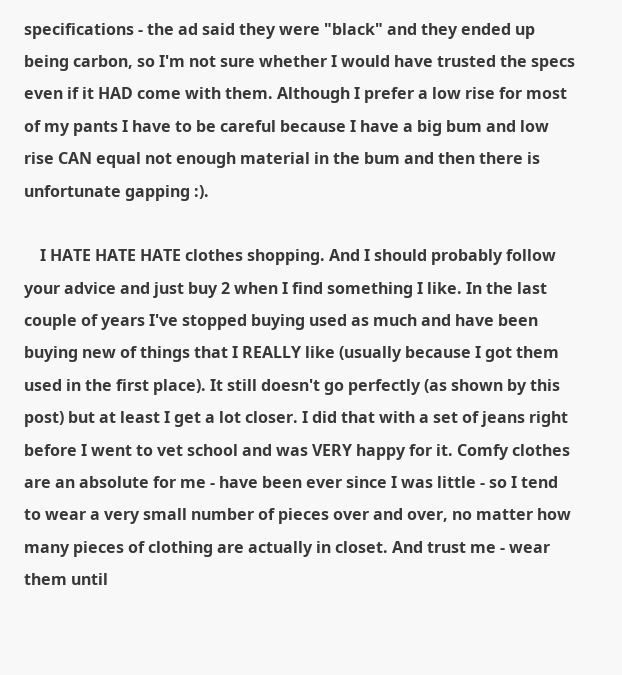specifications - the ad said they were "black" and they ended up being carbon, so I'm not sure whether I would have trusted the specs even if it HAD come with them. Although I prefer a low rise for most of my pants I have to be careful because I have a big bum and low rise CAN equal not enough material in the bum and then there is unfortunate gapping :).

    I HATE HATE HATE clothes shopping. And I should probably follow your advice and just buy 2 when I find something I like. In the last couple of years I've stopped buying used as much and have been buying new of things that I REALLY like (usually because I got them used in the first place). It still doesn't go perfectly (as shown by this post) but at least I get a lot closer. I did that with a set of jeans right before I went to vet school and was VERY happy for it. Comfy clothes are an absolute for me - have been ever since I was little - so I tend to wear a very small number of pieces over and over, no matter how many pieces of clothing are actually in closet. And trust me - wear them until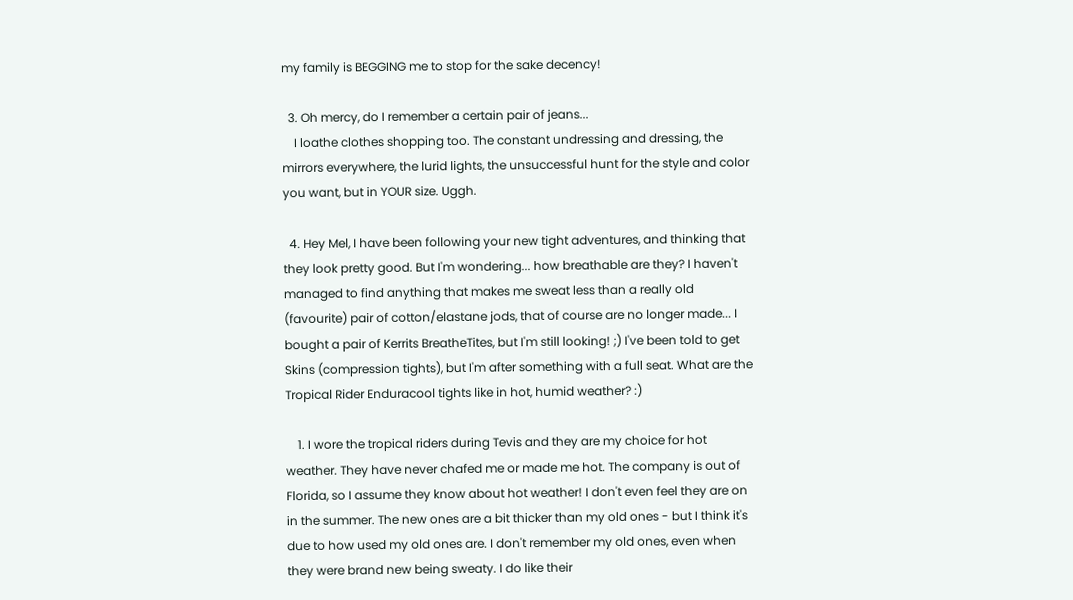my family is BEGGING me to stop for the sake decency!

  3. Oh mercy, do I remember a certain pair of jeans...
    I loathe clothes shopping too. The constant undressing and dressing, the mirrors everywhere, the lurid lights, the unsuccessful hunt for the style and color you want, but in YOUR size. Uggh.

  4. Hey Mel, I have been following your new tight adventures, and thinking that they look pretty good. But I'm wondering... how breathable are they? I haven't managed to find anything that makes me sweat less than a really old (favourite) pair of cotton/elastane jods, that of course are no longer made... I bought a pair of Kerrits BreatheTites, but I'm still looking! ;) I've been told to get Skins (compression tights), but I'm after something with a full seat. What are the Tropical Rider Enduracool tights like in hot, humid weather? :)

    1. I wore the tropical riders during Tevis and they are my choice for hot weather. They have never chafed me or made me hot. The company is out of Florida, so I assume they know about hot weather! I don't even feel they are on in the summer. The new ones are a bit thicker than my old ones - but I think it's due to how used my old ones are. I don't remember my old ones, even when they were brand new being sweaty. I do like their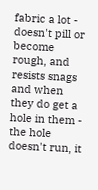fabric a lot - doesn't pill or become rough, and resists snags and when they do get a hole in them - the hole doesn't run, it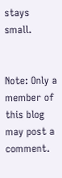stays small.


Note: Only a member of this blog may post a comment.